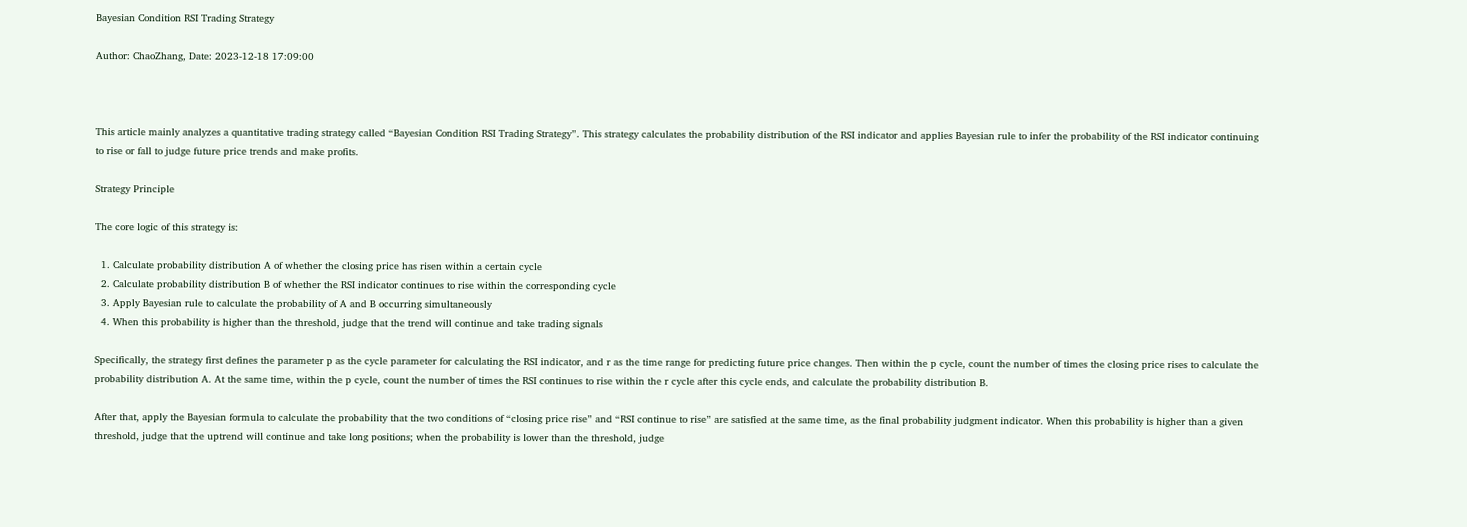Bayesian Condition RSI Trading Strategy

Author: ChaoZhang, Date: 2023-12-18 17:09:00



This article mainly analyzes a quantitative trading strategy called “Bayesian Condition RSI Trading Strategy”. This strategy calculates the probability distribution of the RSI indicator and applies Bayesian rule to infer the probability of the RSI indicator continuing to rise or fall to judge future price trends and make profits.

Strategy Principle

The core logic of this strategy is:

  1. Calculate probability distribution A of whether the closing price has risen within a certain cycle
  2. Calculate probability distribution B of whether the RSI indicator continues to rise within the corresponding cycle
  3. Apply Bayesian rule to calculate the probability of A and B occurring simultaneously
  4. When this probability is higher than the threshold, judge that the trend will continue and take trading signals

Specifically, the strategy first defines the parameter p as the cycle parameter for calculating the RSI indicator, and r as the time range for predicting future price changes. Then within the p cycle, count the number of times the closing price rises to calculate the probability distribution A. At the same time, within the p cycle, count the number of times the RSI continues to rise within the r cycle after this cycle ends, and calculate the probability distribution B.

After that, apply the Bayesian formula to calculate the probability that the two conditions of “closing price rise” and “RSI continue to rise” are satisfied at the same time, as the final probability judgment indicator. When this probability is higher than a given threshold, judge that the uptrend will continue and take long positions; when the probability is lower than the threshold, judge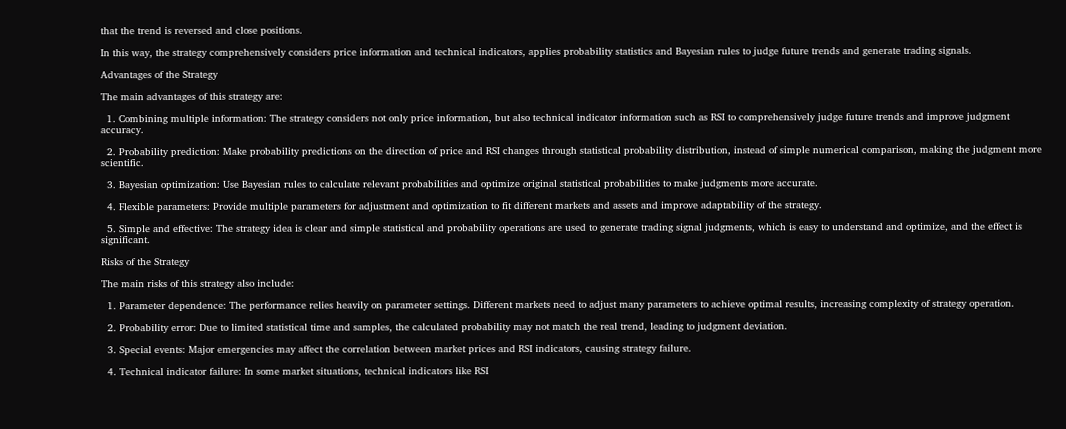that the trend is reversed and close positions.

In this way, the strategy comprehensively considers price information and technical indicators, applies probability statistics and Bayesian rules to judge future trends and generate trading signals.

Advantages of the Strategy

The main advantages of this strategy are:

  1. Combining multiple information: The strategy considers not only price information, but also technical indicator information such as RSI to comprehensively judge future trends and improve judgment accuracy.

  2. Probability prediction: Make probability predictions on the direction of price and RSI changes through statistical probability distribution, instead of simple numerical comparison, making the judgment more scientific.

  3. Bayesian optimization: Use Bayesian rules to calculate relevant probabilities and optimize original statistical probabilities to make judgments more accurate.

  4. Flexible parameters: Provide multiple parameters for adjustment and optimization to fit different markets and assets and improve adaptability of the strategy.

  5. Simple and effective: The strategy idea is clear and simple statistical and probability operations are used to generate trading signal judgments, which is easy to understand and optimize, and the effect is significant.

Risks of the Strategy

The main risks of this strategy also include:

  1. Parameter dependence: The performance relies heavily on parameter settings. Different markets need to adjust many parameters to achieve optimal results, increasing complexity of strategy operation.

  2. Probability error: Due to limited statistical time and samples, the calculated probability may not match the real trend, leading to judgment deviation.

  3. Special events: Major emergencies may affect the correlation between market prices and RSI indicators, causing strategy failure.

  4. Technical indicator failure: In some market situations, technical indicators like RSI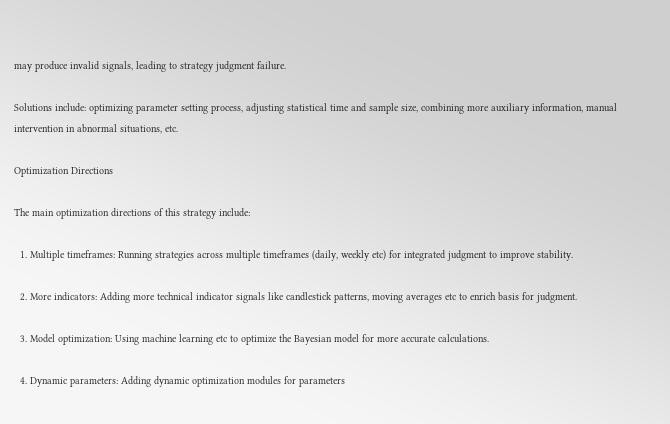may produce invalid signals, leading to strategy judgment failure.

Solutions include: optimizing parameter setting process, adjusting statistical time and sample size, combining more auxiliary information, manual intervention in abnormal situations, etc.

Optimization Directions

The main optimization directions of this strategy include:

  1. Multiple timeframes: Running strategies across multiple timeframes (daily, weekly etc) for integrated judgment to improve stability.

  2. More indicators: Adding more technical indicator signals like candlestick patterns, moving averages etc to enrich basis for judgment.

  3. Model optimization: Using machine learning etc to optimize the Bayesian model for more accurate calculations.

  4. Dynamic parameters: Adding dynamic optimization modules for parameters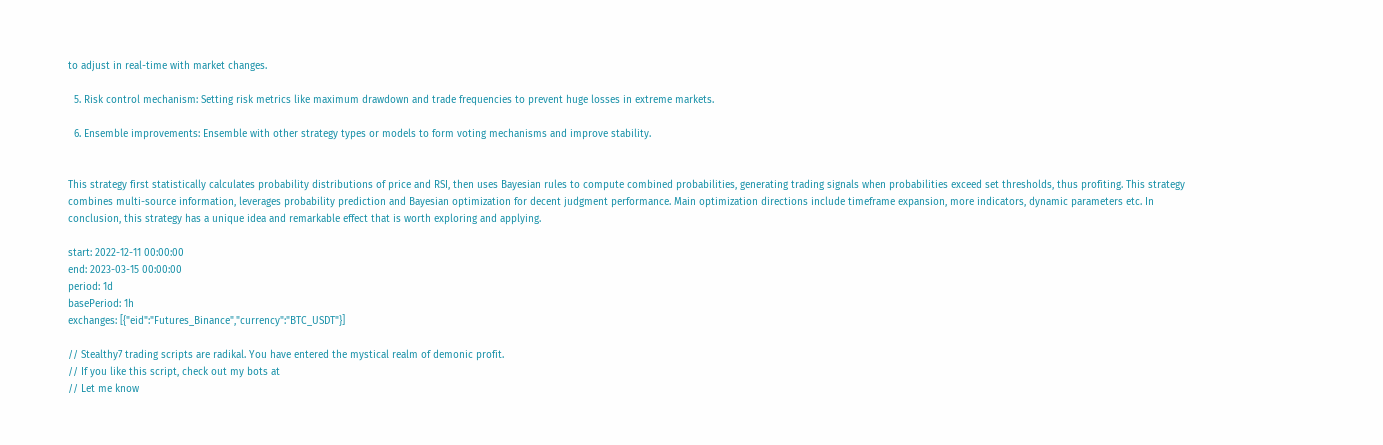to adjust in real-time with market changes.

  5. Risk control mechanism: Setting risk metrics like maximum drawdown and trade frequencies to prevent huge losses in extreme markets.

  6. Ensemble improvements: Ensemble with other strategy types or models to form voting mechanisms and improve stability.


This strategy first statistically calculates probability distributions of price and RSI, then uses Bayesian rules to compute combined probabilities, generating trading signals when probabilities exceed set thresholds, thus profiting. This strategy combines multi-source information, leverages probability prediction and Bayesian optimization for decent judgment performance. Main optimization directions include timeframe expansion, more indicators, dynamic parameters etc. In conclusion, this strategy has a unique idea and remarkable effect that is worth exploring and applying.

start: 2022-12-11 00:00:00
end: 2023-03-15 00:00:00
period: 1d
basePeriod: 1h
exchanges: [{"eid":"Futures_Binance","currency":"BTC_USDT"}]

// Stealthy7 trading scripts are radikal. You have entered the mystical realm of demonic profit.
// If you like this script, check out my bots at
// Let me know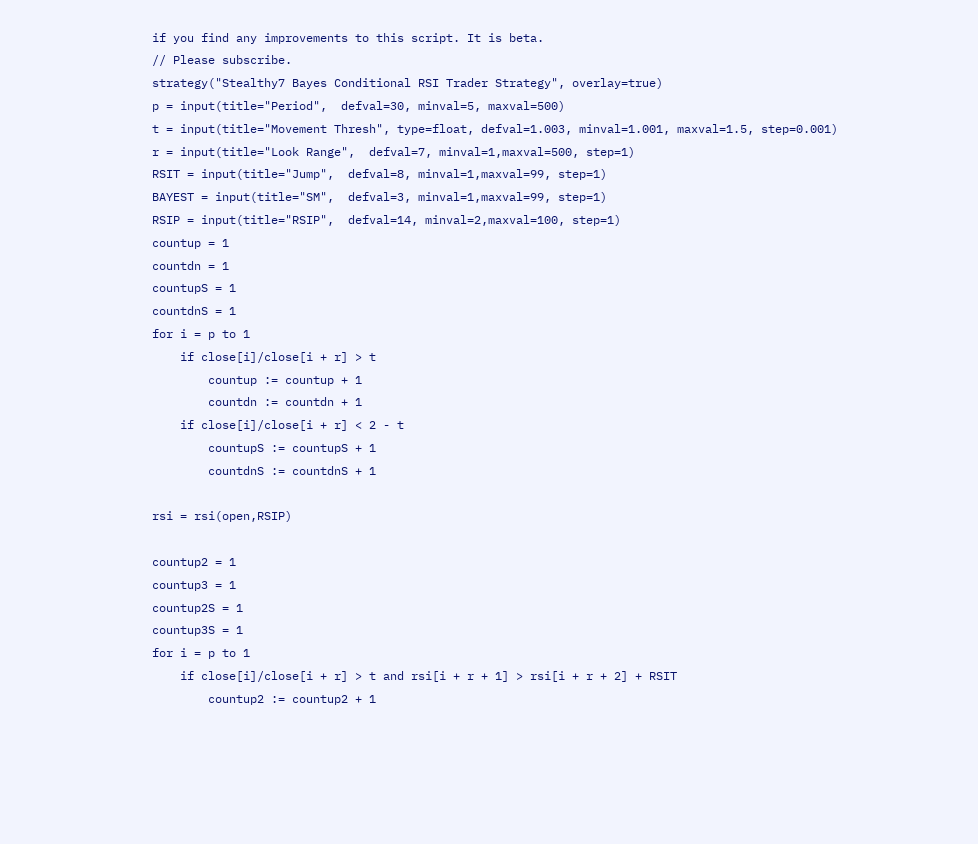if you find any improvements to this script. It is beta.
// Please subscribe.
strategy("Stealthy7 Bayes Conditional RSI Trader Strategy", overlay=true)
p = input(title="Period",  defval=30, minval=5, maxval=500)
t = input(title="Movement Thresh", type=float, defval=1.003, minval=1.001, maxval=1.5, step=0.001)
r = input(title="Look Range",  defval=7, minval=1,maxval=500, step=1)
RSIT = input(title="Jump",  defval=8, minval=1,maxval=99, step=1)
BAYEST = input(title="SM",  defval=3, minval=1,maxval=99, step=1)
RSIP = input(title="RSIP",  defval=14, minval=2,maxval=100, step=1)
countup = 1
countdn = 1
countupS = 1
countdnS = 1
for i = p to 1
    if close[i]/close[i + r] > t
        countup := countup + 1
        countdn := countdn + 1
    if close[i]/close[i + r] < 2 - t
        countupS := countupS + 1
        countdnS := countdnS + 1

rsi = rsi(open,RSIP)

countup2 = 1
countup3 = 1
countup2S = 1
countup3S = 1
for i = p to 1
    if close[i]/close[i + r] > t and rsi[i + r + 1] > rsi[i + r + 2] + RSIT
        countup2 := countup2 + 1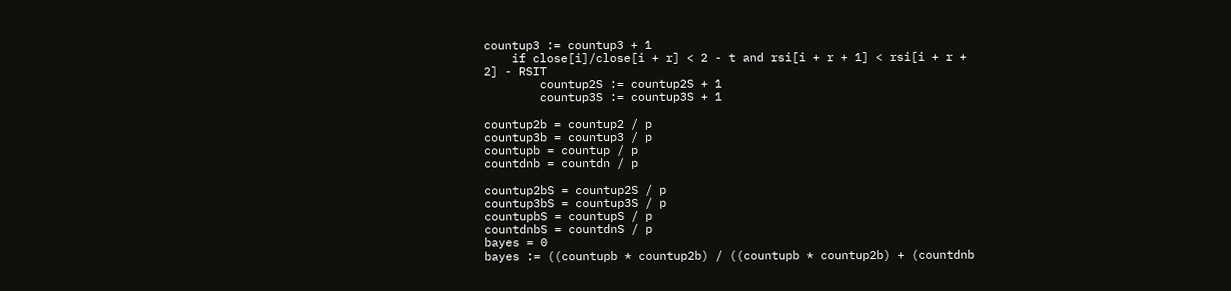countup3 := countup3 + 1
    if close[i]/close[i + r] < 2 - t and rsi[i + r + 1] < rsi[i + r + 2] - RSIT
        countup2S := countup2S + 1
        countup3S := countup3S + 1

countup2b = countup2 / p
countup3b = countup3 / p
countupb = countup / p
countdnb = countdn / p

countup2bS = countup2S / p
countup3bS = countup3S / p
countupbS = countupS / p
countdnbS = countdnS / p
bayes = 0
bayes := ((countupb * countup2b) / ((countupb * countup2b) + (countdnb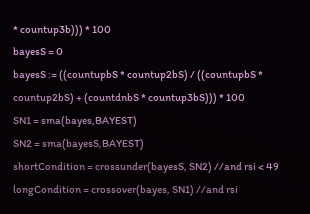* countup3b))) * 100
bayesS = 0
bayesS := ((countupbS * countup2bS) / ((countupbS * countup2bS) + (countdnbS * countup3bS))) * 100
SN1 = sma(bayes,BAYEST)
SN2 = sma(bayesS,BAYEST)
shortCondition = crossunder(bayesS, SN2) //and rsi < 49
longCondition = crossover(bayes, SN1) //and rsi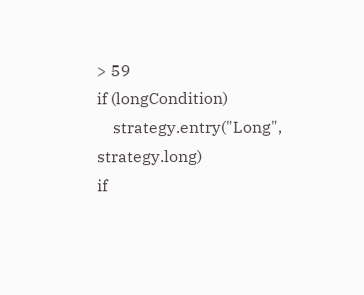> 59
if (longCondition)
    strategy.entry("Long", strategy.long)
if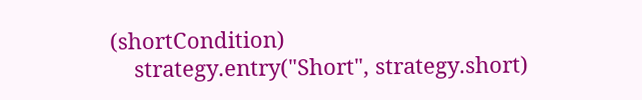(shortCondition)
    strategy.entry("Short", strategy.short)